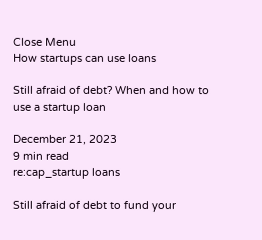Close Menu
How startups can use loans

Still afraid of debt? When and how to use a startup loan

December 21, 2023
9 min read
re:cap_startup loans

Still afraid of debt to fund your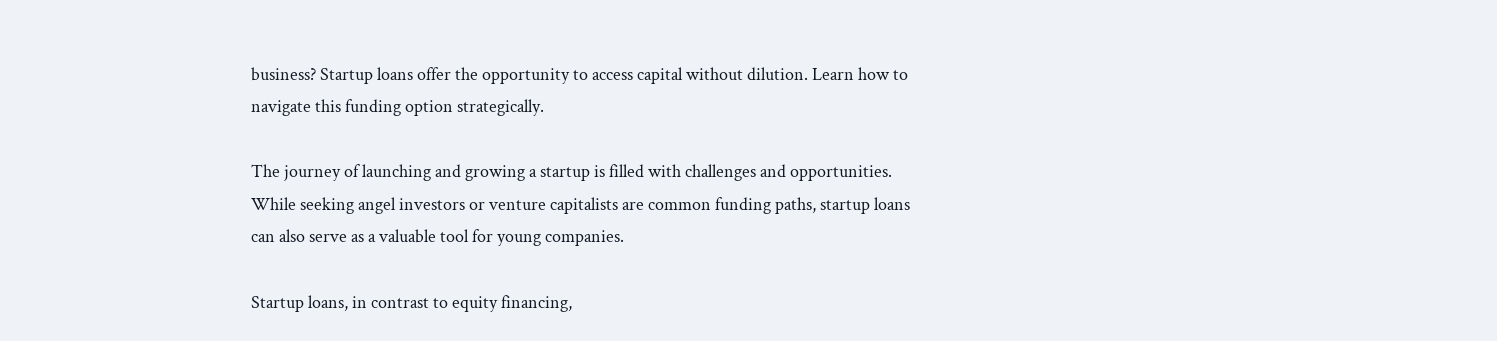business? Startup loans offer the opportunity to access capital without dilution. Learn how to navigate this funding option strategically.

The journey of launching and growing a startup is filled with challenges and opportunities. While seeking angel investors or venture capitalists are common funding paths, startup loans can also serve as a valuable tool for young companies.

Startup loans, in contrast to equity financing,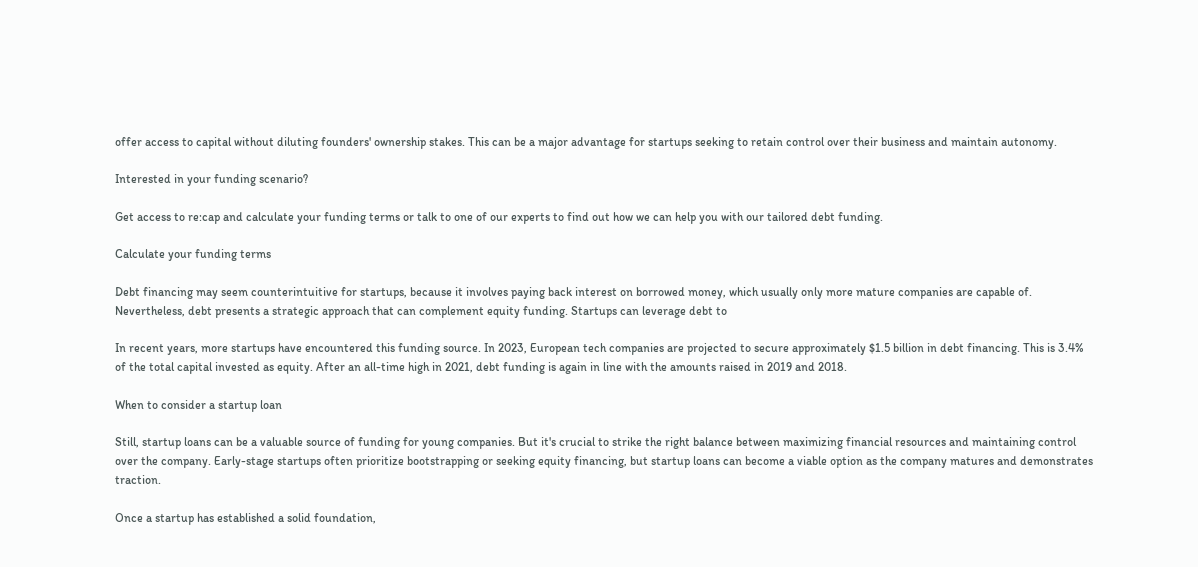offer access to capital without diluting founders' ownership stakes. This can be a major advantage for startups seeking to retain control over their business and maintain autonomy.

Interested in your funding scenario?

Get access to re:cap and calculate your funding terms or talk to one of our experts to find out how we can help you with our tailored debt funding.

Calculate your funding terms

Debt financing may seem counterintuitive for startups, because it involves paying back interest on borrowed money, which usually only more mature companies are capable of. Nevertheless, debt presents a strategic approach that can complement equity funding. Startups can leverage debt to

In recent years, more startups have encountered this funding source. In 2023, European tech companies are projected to secure approximately $1.5 billion in debt financing. This is 3.4% of the total capital invested as equity. After an all-time high in 2021, debt funding is again in line with the amounts raised in 2019 and 2018.

When to consider a startup loan

Still, startup loans can be a valuable source of funding for young companies. But it's crucial to strike the right balance between maximizing financial resources and maintaining control over the company. Early-stage startups often prioritize bootstrapping or seeking equity financing, but startup loans can become a viable option as the company matures and demonstrates traction.

Once a startup has established a solid foundation,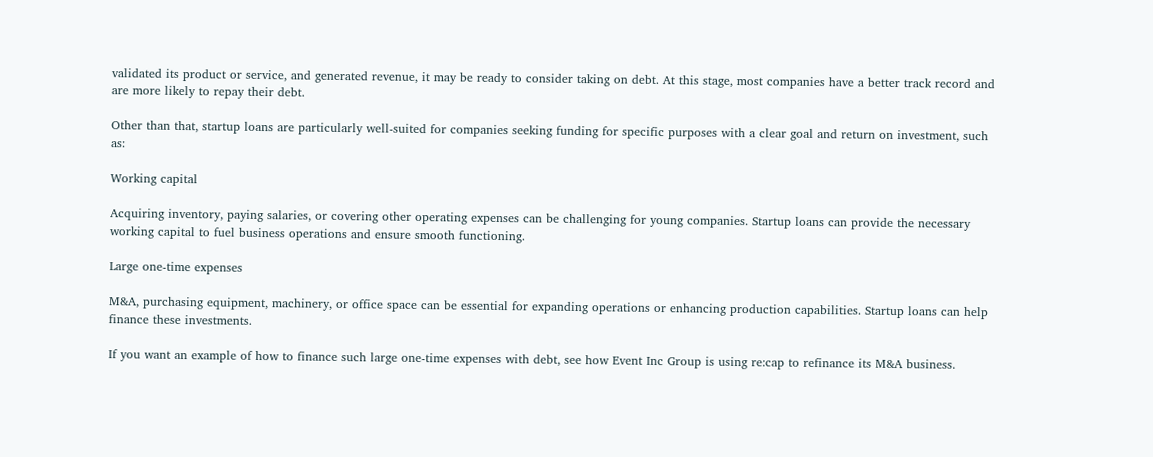validated its product or service, and generated revenue, it may be ready to consider taking on debt. At this stage, most companies have a better track record and are more likely to repay their debt.

Other than that, startup loans are particularly well-suited for companies seeking funding for specific purposes with a clear goal and return on investment, such as:

Working capital

Acquiring inventory, paying salaries, or covering other operating expenses can be challenging for young companies. Startup loans can provide the necessary working capital to fuel business operations and ensure smooth functioning.

Large one-time expenses

M&A, purchasing equipment, machinery, or office space can be essential for expanding operations or enhancing production capabilities. Startup loans can help finance these investments.

If you want an example of how to finance such large one-time expenses with debt, see how Event Inc Group is using re:cap to refinance its M&A business.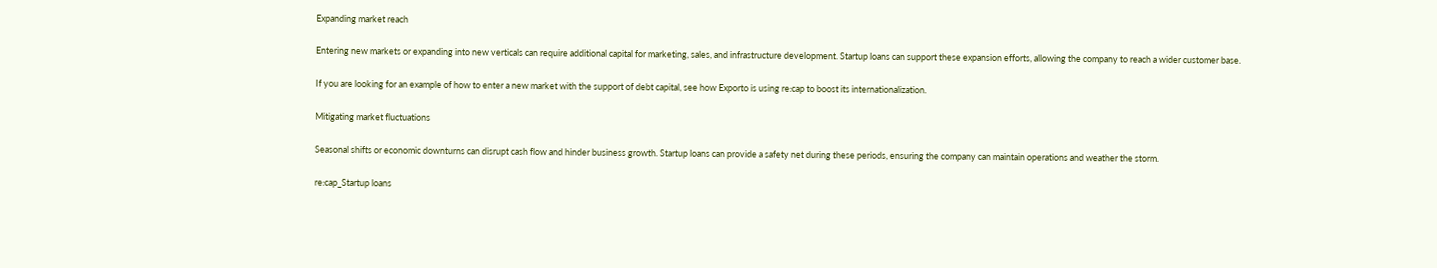Expanding market reach

Entering new markets or expanding into new verticals can require additional capital for marketing, sales, and infrastructure development. Startup loans can support these expansion efforts, allowing the company to reach a wider customer base.

If you are looking for an example of how to enter a new market with the support of debt capital, see how Exporto is using re:cap to boost its internationalization.

Mitigating market fluctuations

Seasonal shifts or economic downturns can disrupt cash flow and hinder business growth. Startup loans can provide a safety net during these periods, ensuring the company can maintain operations and weather the storm.

re:cap_Startup loans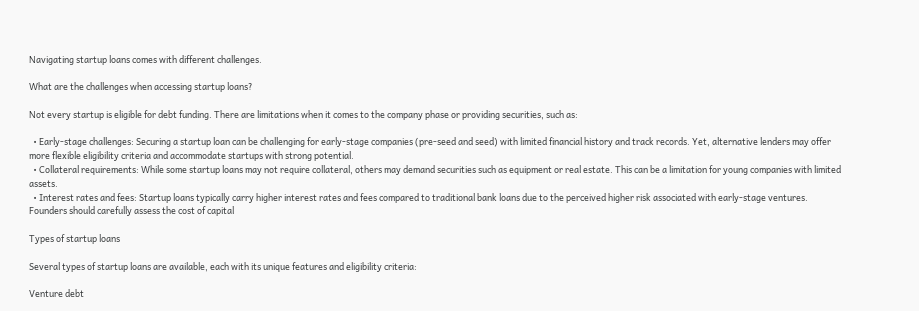Navigating startup loans comes with different challenges.

What are the challenges when accessing startup loans?

Not every startup is eligible for debt funding. There are limitations when it comes to the company phase or providing securities, such as:

  • Early-stage challenges: Securing a startup loan can be challenging for early-stage companies (pre-seed and seed) with limited financial history and track records. Yet, alternative lenders may offer more flexible eligibility criteria and accommodate startups with strong potential.
  • Collateral requirements: While some startup loans may not require collateral, others may demand securities such as equipment or real estate. This can be a limitation for young companies with limited assets.
  • Interest rates and fees: Startup loans typically carry higher interest rates and fees compared to traditional bank loans due to the perceived higher risk associated with early-stage ventures. Founders should carefully assess the cost of capital

Types of startup loans

Several types of startup loans are available, each with its unique features and eligibility criteria:

Venture debt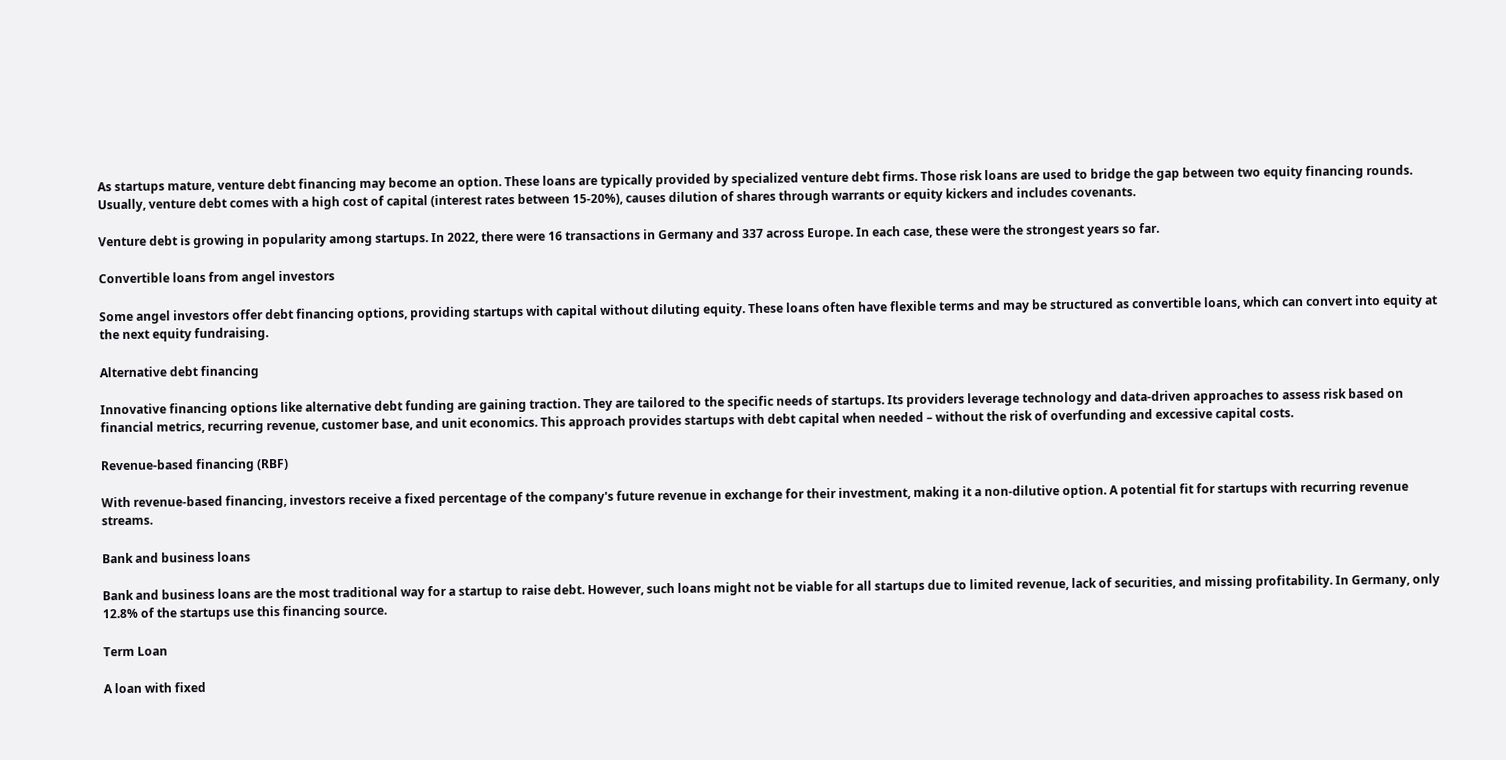As startups mature, venture debt financing may become an option. These loans are typically provided by specialized venture debt firms. Those risk loans are used to bridge the gap between two equity financing rounds. Usually, venture debt comes with a high cost of capital (interest rates between 15-20%), causes dilution of shares through warrants or equity kickers and includes covenants.

Venture debt is growing in popularity among startups. In 2022, there were 16 transactions in Germany and 337 across Europe. In each case, these were the strongest years so far.

Convertible loans from angel investors

Some angel investors offer debt financing options, providing startups with capital without diluting equity. These loans often have flexible terms and may be structured as convertible loans, which can convert into equity at the next equity fundraising.

Alternative debt financing

Innovative financing options like alternative debt funding are gaining traction. They are tailored to the specific needs of startups. Its providers leverage technology and data-driven approaches to assess risk based on financial metrics, recurring revenue, customer base, and unit economics. This approach provides startups with debt capital when needed – without the risk of overfunding and excessive capital costs.

Revenue-based financing (RBF)

With revenue-based financing, investors receive a fixed percentage of the company's future revenue in exchange for their investment, making it a non-dilutive option. A potential fit for startups with recurring revenue streams.

Bank and business loans

Bank and business loans are the most traditional way for a startup to raise debt. However, such loans might not be viable for all startups due to limited revenue, lack of securities, and missing profitability. In Germany, only 12.8% of the startups use this financing source.

Term Loan

A loan with fixed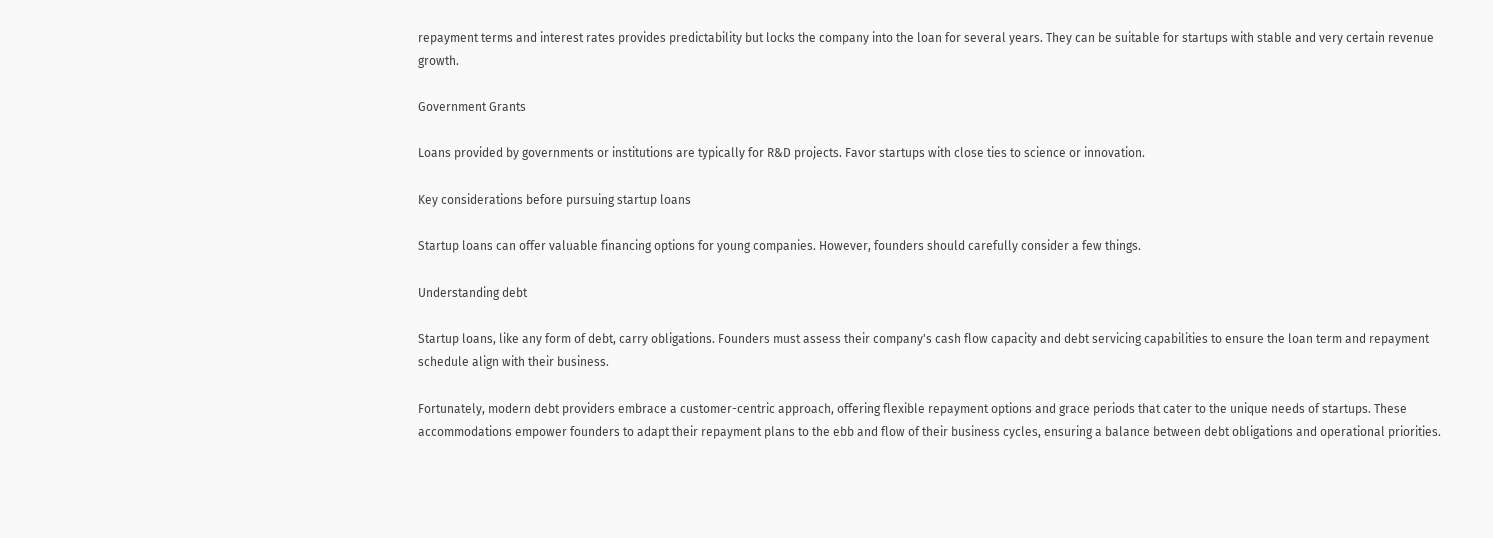repayment terms and interest rates provides predictability but locks the company into the loan for several years. They can be suitable for startups with stable and very certain revenue growth.

Government Grants

Loans provided by governments or institutions are typically for R&D projects. Favor startups with close ties to science or innovation.

Key considerations before pursuing startup loans

Startup loans can offer valuable financing options for young companies. However, founders should carefully consider a few things.

Understanding debt

Startup loans, like any form of debt, carry obligations. Founders must assess their company's cash flow capacity and debt servicing capabilities to ensure the loan term and repayment schedule align with their business.

Fortunately, modern debt providers embrace a customer-centric approach, offering flexible repayment options and grace periods that cater to the unique needs of startups. These accommodations empower founders to adapt their repayment plans to the ebb and flow of their business cycles, ensuring a balance between debt obligations and operational priorities.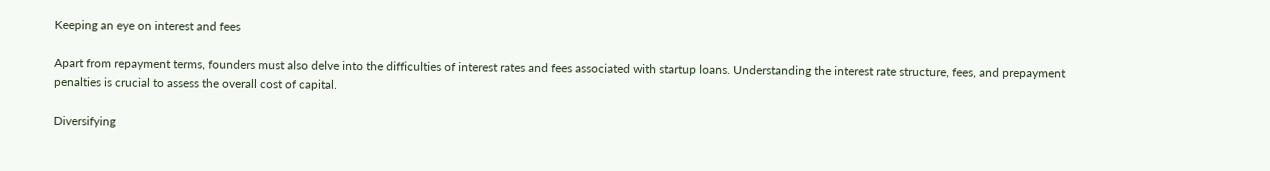Keeping an eye on interest and fees

Apart from repayment terms, founders must also delve into the difficulties of interest rates and fees associated with startup loans. Understanding the interest rate structure, fees, and prepayment penalties is crucial to assess the overall cost of capital.

Diversifying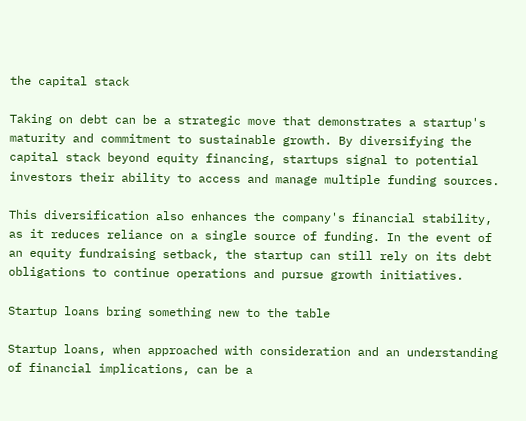the capital stack

Taking on debt can be a strategic move that demonstrates a startup's maturity and commitment to sustainable growth. By diversifying the capital stack beyond equity financing, startups signal to potential investors their ability to access and manage multiple funding sources.

This diversification also enhances the company's financial stability, as it reduces reliance on a single source of funding. In the event of an equity fundraising setback, the startup can still rely on its debt obligations to continue operations and pursue growth initiatives.

Startup loans bring something new to the table

Startup loans, when approached with consideration and an understanding of financial implications, can be a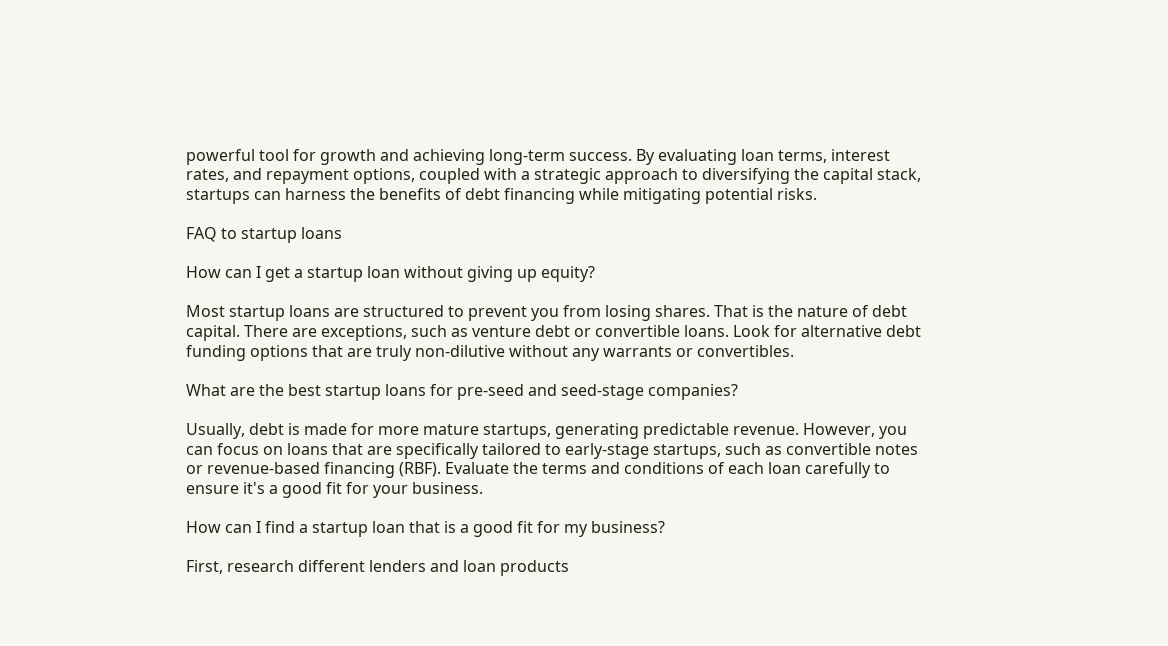powerful tool for growth and achieving long-term success. By evaluating loan terms, interest rates, and repayment options, coupled with a strategic approach to diversifying the capital stack, startups can harness the benefits of debt financing while mitigating potential risks.

FAQ to startup loans

How can I get a startup loan without giving up equity?

Most startup loans are structured to prevent you from losing shares. That is the nature of debt capital. There are exceptions, such as venture debt or convertible loans. Look for alternative debt funding options that are truly non-dilutive without any warrants or convertibles.

What are the best startup loans for pre-seed and seed-stage companies?

Usually, debt is made for more mature startups, generating predictable revenue. However, you can focus on loans that are specifically tailored to early-stage startups, such as convertible notes or revenue-based financing (RBF). Evaluate the terms and conditions of each loan carefully to ensure it's a good fit for your business.

How can I find a startup loan that is a good fit for my business?

First, research different lenders and loan products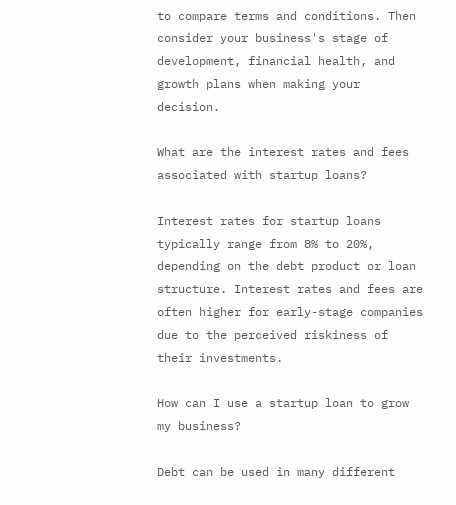to compare terms and conditions. Then consider your business's stage of development, financial health, and growth plans when making your decision.

What are the interest rates and fees associated with startup loans?

Interest rates for startup loans typically range from 8% to 20%, depending on the debt product or loan structure. Interest rates and fees are often higher for early-stage companies due to the perceived riskiness of their investments.

How can I use a startup loan to grow my business?

Debt can be used in many different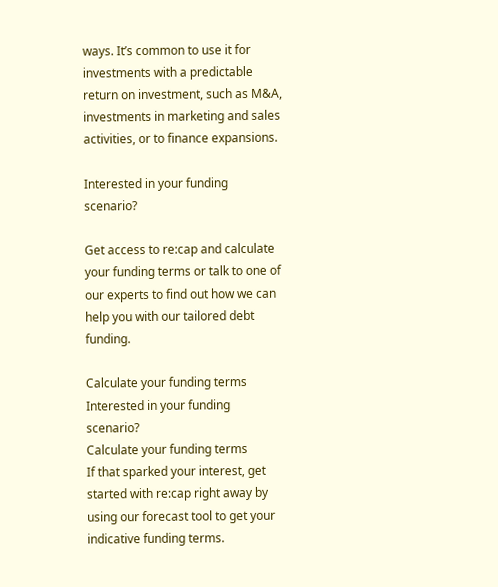ways. It’s common to use it for investments with a predictable return on investment, such as M&A, investments in marketing and sales activities, or to finance expansions.

Interested in your funding scenario?

Get access to re:cap and calculate your funding terms or talk to one of our experts to find out how we can help you with our tailored debt funding.

Calculate your funding terms
Interested in your funding scenario?
Calculate your funding terms
If that sparked your interest, get started with re:cap right away by using our forecast tool to get your indicative funding terms.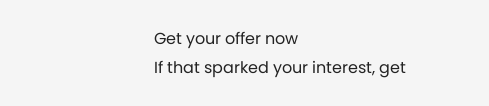Get your offer now
If that sparked your interest, get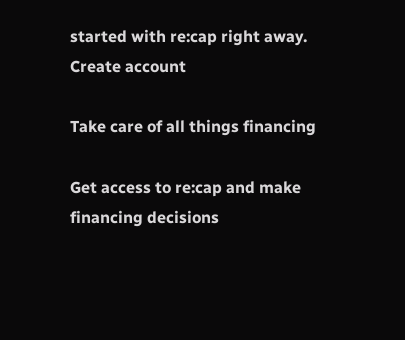started with re:cap right away.
Create account

Take care of all things financing

Get access to re:cap and make financing decisions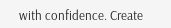with confidence. Create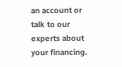an account or talk to our experts about your financing.